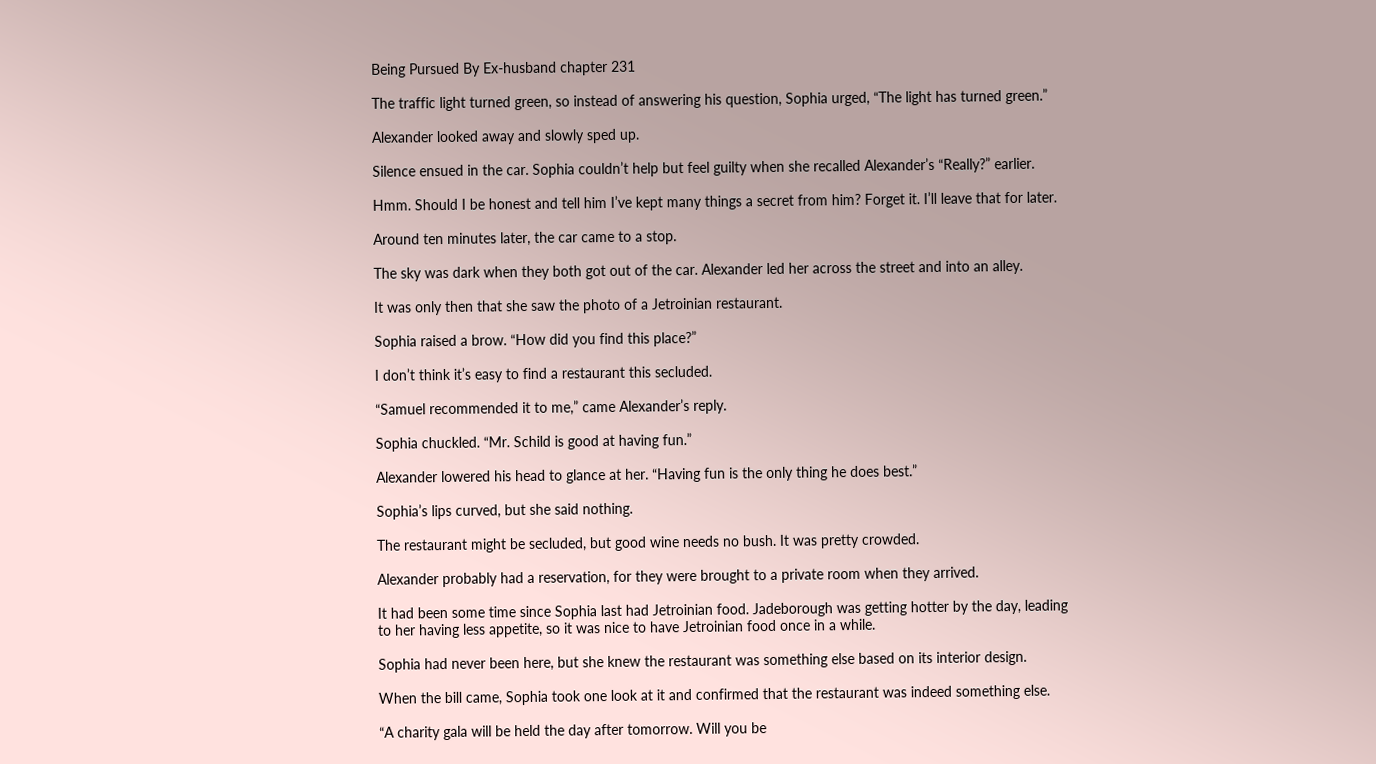Being Pursued By Ex-husband chapter 231

The traffic light turned green, so instead of answering his question, Sophia urged, “The light has turned green.”

Alexander looked away and slowly sped up.

Silence ensued in the car. Sophia couldn’t help but feel guilty when she recalled Alexander’s “Really?” earlier.

Hmm. Should I be honest and tell him I’ve kept many things a secret from him? Forget it. I’ll leave that for later.

Around ten minutes later, the car came to a stop.

The sky was dark when they both got out of the car. Alexander led her across the street and into an alley.

It was only then that she saw the photo of a Jetroinian restaurant.

Sophia raised a brow. “How did you find this place?”

I don’t think it’s easy to find a restaurant this secluded.

“Samuel recommended it to me,” came Alexander’s reply.

Sophia chuckled. “Mr. Schild is good at having fun.”

Alexander lowered his head to glance at her. “Having fun is the only thing he does best.”

Sophia’s lips curved, but she said nothing.

The restaurant might be secluded, but good wine needs no bush. It was pretty crowded.

Alexander probably had a reservation, for they were brought to a private room when they arrived.

It had been some time since Sophia last had Jetroinian food. Jadeborough was getting hotter by the day, leading to her having less appetite, so it was nice to have Jetroinian food once in a while.

Sophia had never been here, but she knew the restaurant was something else based on its interior design.

When the bill came, Sophia took one look at it and confirmed that the restaurant was indeed something else.

“A charity gala will be held the day after tomorrow. Will you be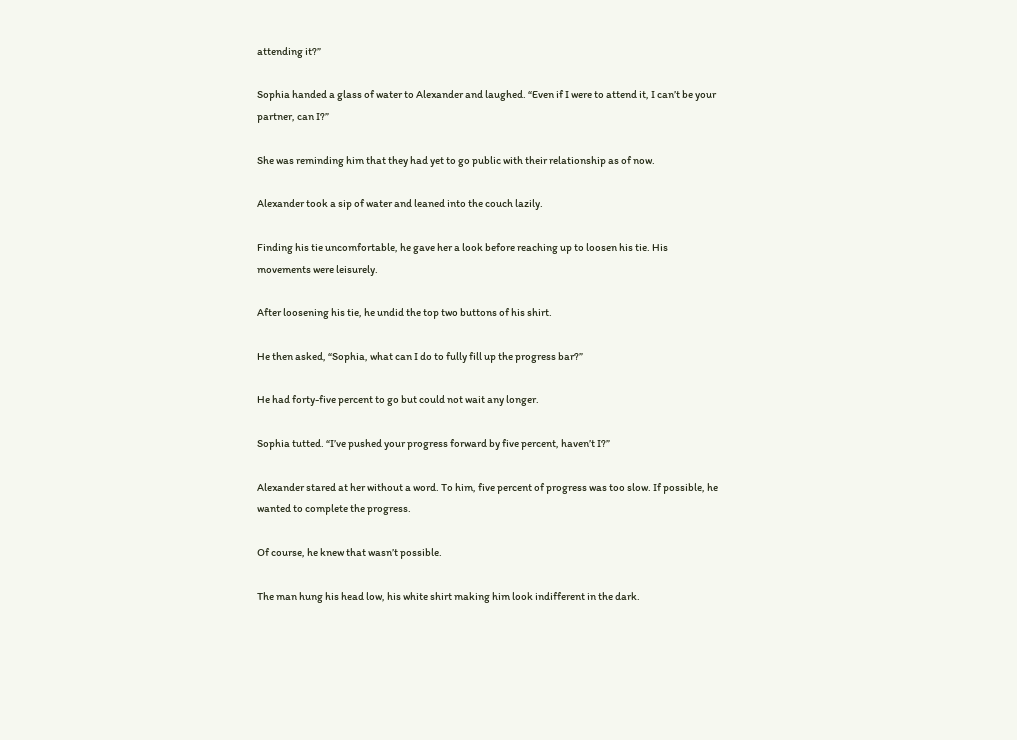attending it?”

Sophia handed a glass of water to Alexander and laughed. “Even if I were to attend it, I can’t be your partner, can I?”

She was reminding him that they had yet to go public with their relationship as of now.

Alexander took a sip of water and leaned into the couch lazily.

Finding his tie uncomfortable, he gave her a look before reaching up to loosen his tie. His movements were leisurely.

After loosening his tie, he undid the top two buttons of his shirt.

He then asked, “Sophia, what can I do to fully fill up the progress bar?”

He had forty-five percent to go but could not wait any longer.

Sophia tutted. “I’ve pushed your progress forward by five percent, haven’t I?”

Alexander stared at her without a word. To him, five percent of progress was too slow. If possible, he wanted to complete the progress.

Of course, he knew that wasn’t possible.

The man hung his head low, his white shirt making him look indifferent in the dark.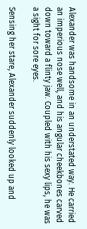Alexander was handsome in an understated way. He carried an imperious nose well, and his angular cheekbones carved down toward a flinty jaw. Coupled with his sexy lips, he was a sight for sore eyes.

Sensing her stare, Alexander suddenly looked up and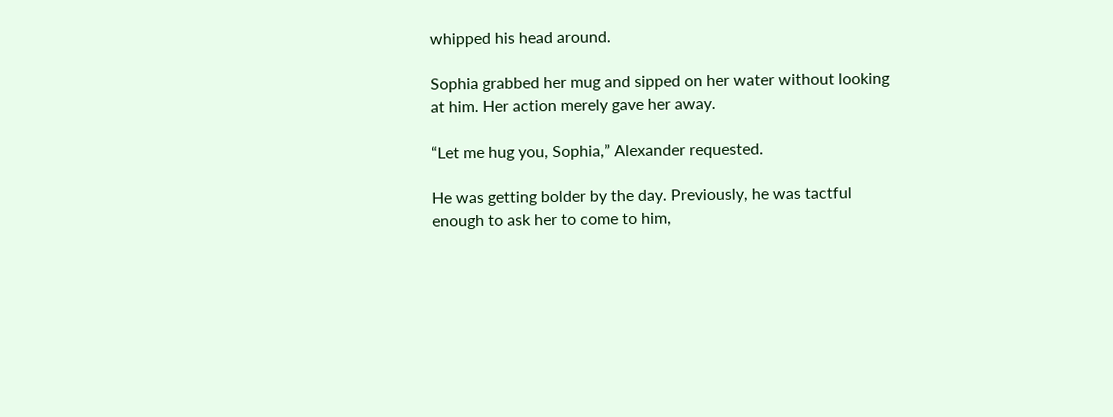whipped his head around.

Sophia grabbed her mug and sipped on her water without looking at him. Her action merely gave her away.

“Let me hug you, Sophia,” Alexander requested.

He was getting bolder by the day. Previously, he was tactful enough to ask her to come to him,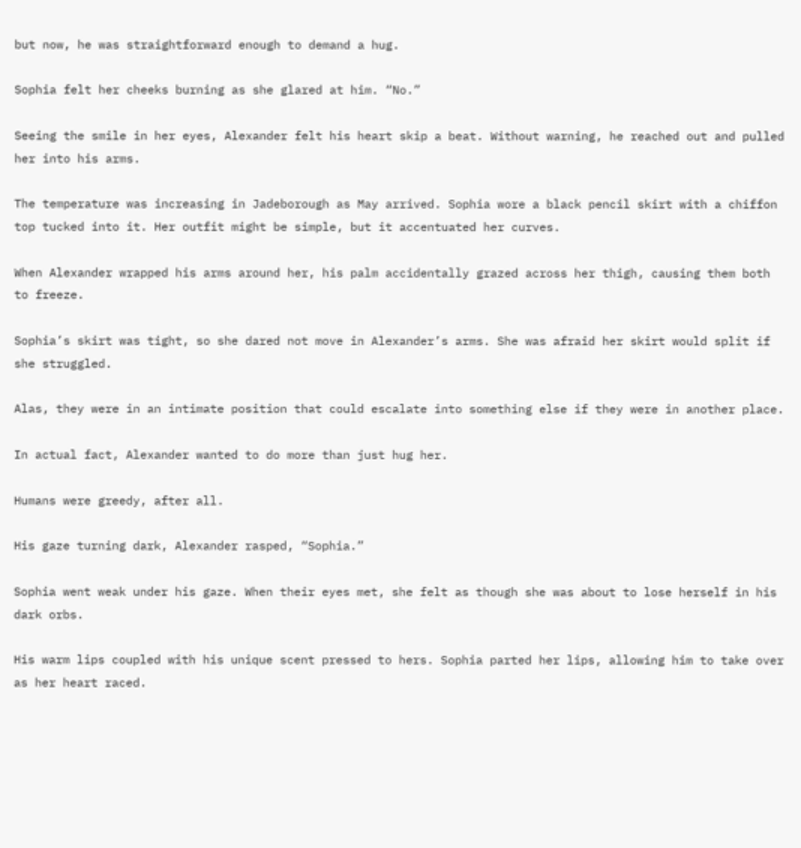but now, he was straightforward enough to demand a hug.

Sophia felt her cheeks burning as she glared at him. “No.”

Seeing the smile in her eyes, Alexander felt his heart skip a beat. Without warning, he reached out and pulled her into his arms.

The temperature was increasing in Jadeborough as May arrived. Sophia wore a black pencil skirt with a chiffon top tucked into it. Her outfit might be simple, but it accentuated her curves.

When Alexander wrapped his arms around her, his palm accidentally grazed across her thigh, causing them both to freeze.

Sophia’s skirt was tight, so she dared not move in Alexander’s arms. She was afraid her skirt would split if she struggled.

Alas, they were in an intimate position that could escalate into something else if they were in another place.

In actual fact, Alexander wanted to do more than just hug her.

Humans were greedy, after all.

His gaze turning dark, Alexander rasped, “Sophia.”

Sophia went weak under his gaze. When their eyes met, she felt as though she was about to lose herself in his dark orbs.

His warm lips coupled with his unique scent pressed to hers. Sophia parted her lips, allowing him to take over as her heart raced.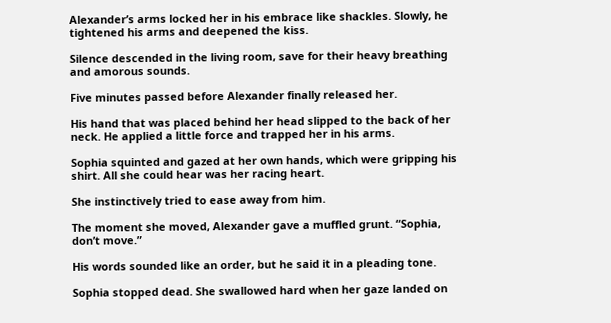Alexander’s arms locked her in his embrace like shackles. Slowly, he tightened his arms and deepened the kiss.

Silence descended in the living room, save for their heavy breathing and amorous sounds.

Five minutes passed before Alexander finally released her.

His hand that was placed behind her head slipped to the back of her neck. He applied a little force and trapped her in his arms.

Sophia squinted and gazed at her own hands, which were gripping his shirt. All she could hear was her racing heart.

She instinctively tried to ease away from him.

The moment she moved, Alexander gave a muffled grunt. “Sophia, don’t move.”

His words sounded like an order, but he said it in a pleading tone.

Sophia stopped dead. She swallowed hard when her gaze landed on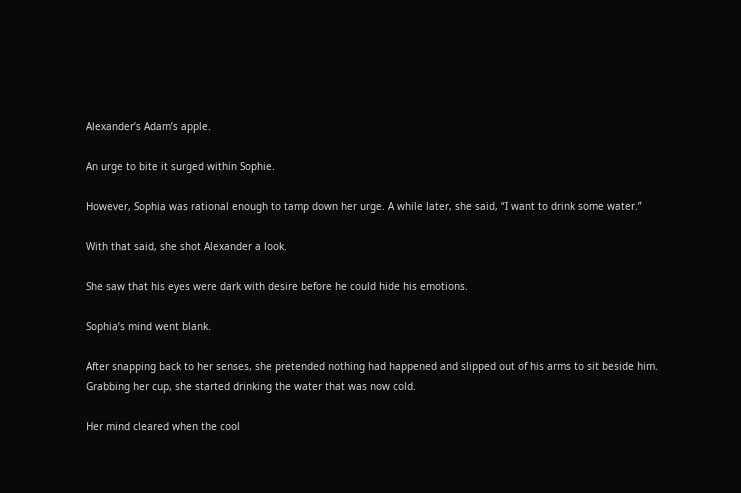Alexander’s Adam’s apple.

An urge to bite it surged within Sophie.

However, Sophia was rational enough to tamp down her urge. A while later, she said, “I want to drink some water.”

With that said, she shot Alexander a look.

She saw that his eyes were dark with desire before he could hide his emotions.

Sophia’s mind went blank.

After snapping back to her senses, she pretended nothing had happened and slipped out of his arms to sit beside him. Grabbing her cup, she started drinking the water that was now cold.

Her mind cleared when the cool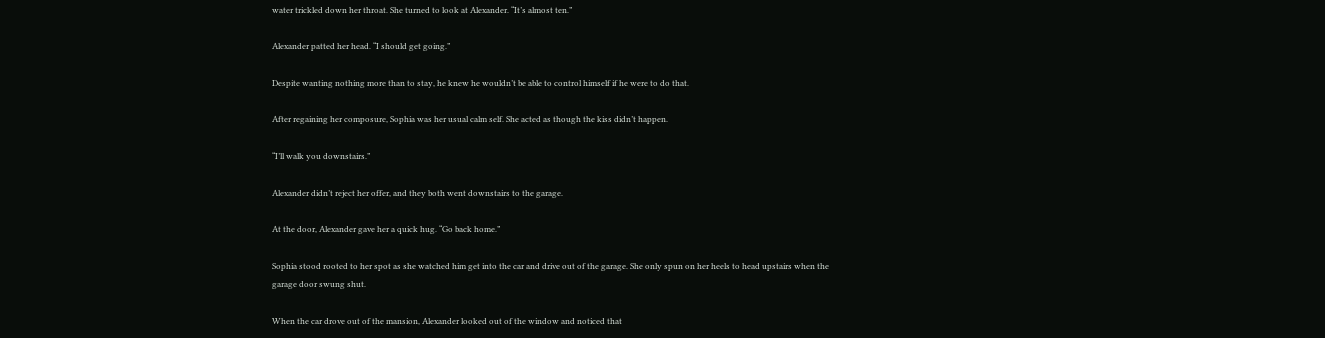water trickled down her throat. She turned to look at Alexander. “It’s almost ten.”

Alexander patted her head. “I should get going.”

Despite wanting nothing more than to stay, he knew he wouldn’t be able to control himself if he were to do that.

After regaining her composure, Sophia was her usual calm self. She acted as though the kiss didn’t happen.

“I’ll walk you downstairs.”

Alexander didn’t reject her offer, and they both went downstairs to the garage.

At the door, Alexander gave her a quick hug. “Go back home.”

Sophia stood rooted to her spot as she watched him get into the car and drive out of the garage. She only spun on her heels to head upstairs when the garage door swung shut.

When the car drove out of the mansion, Alexander looked out of the window and noticed that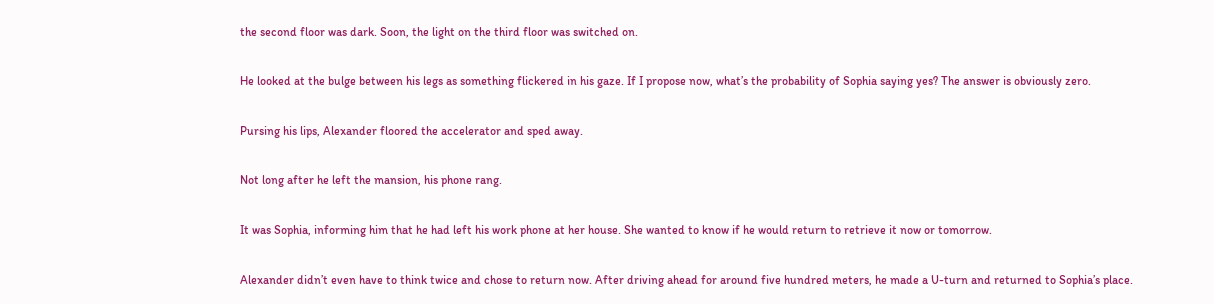the second floor was dark. Soon, the light on the third floor was switched on.

He looked at the bulge between his legs as something flickered in his gaze. If I propose now, what’s the probability of Sophia saying yes? The answer is obviously zero.

Pursing his lips, Alexander floored the accelerator and sped away.

Not long after he left the mansion, his phone rang.

It was Sophia, informing him that he had left his work phone at her house. She wanted to know if he would return to retrieve it now or tomorrow.

Alexander didn’t even have to think twice and chose to return now. After driving ahead for around five hundred meters, he made a U-turn and returned to Sophia’s place.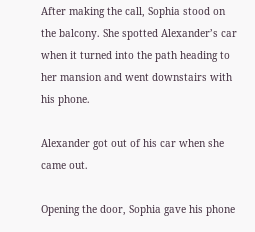After making the call, Sophia stood on the balcony. She spotted Alexander’s car when it turned into the path heading to her mansion and went downstairs with his phone.

Alexander got out of his car when she came out.

Opening the door, Sophia gave his phone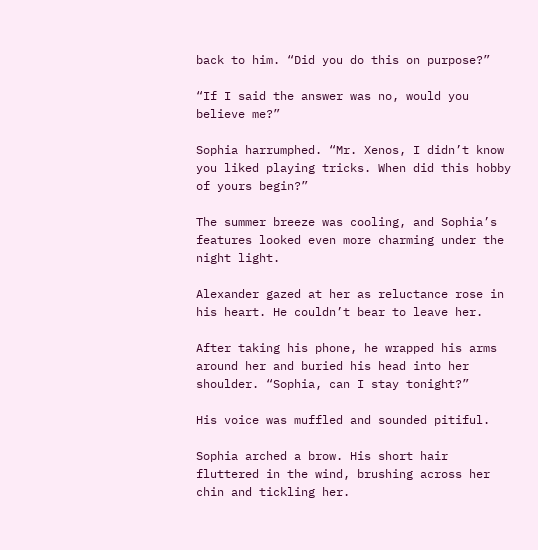back to him. “Did you do this on purpose?”

“If I said the answer was no, would you believe me?”

Sophia harrumphed. “Mr. Xenos, I didn’t know you liked playing tricks. When did this hobby of yours begin?”

The summer breeze was cooling, and Sophia’s features looked even more charming under the night light.

Alexander gazed at her as reluctance rose in his heart. He couldn’t bear to leave her.

After taking his phone, he wrapped his arms around her and buried his head into her shoulder. “Sophia, can I stay tonight?”

His voice was muffled and sounded pitiful.

Sophia arched a brow. His short hair fluttered in the wind, brushing across her chin and tickling her.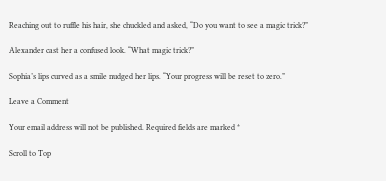Reaching out to ruffle his hair, she chuckled and asked, “Do you want to see a magic trick?”

Alexander cast her a confused look. “What magic trick?”

Sophia’s lips curved as a smile nudged her lips. “Your progress will be reset to zero.”

Leave a Comment

Your email address will not be published. Required fields are marked *

Scroll to Top